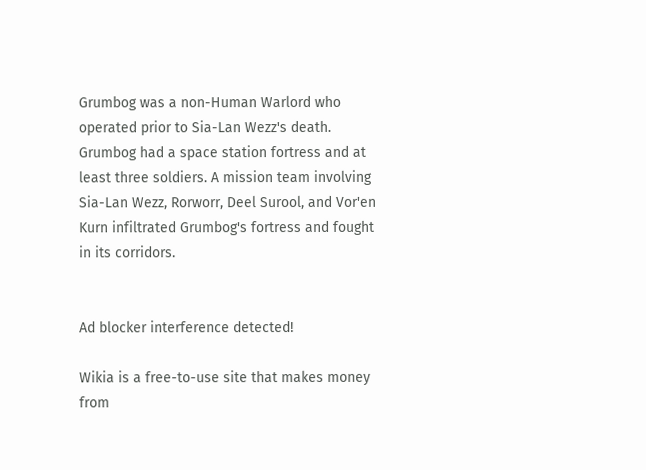Grumbog was a non-Human Warlord who operated prior to Sia-Lan Wezz's death. Grumbog had a space station fortress and at least three soldiers. A mission team involving Sia-Lan Wezz, Rorworr, Deel Surool, and Vor'en Kurn infiltrated Grumbog's fortress and fought in its corridors.


Ad blocker interference detected!

Wikia is a free-to-use site that makes money from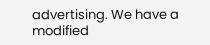advertising. We have a modified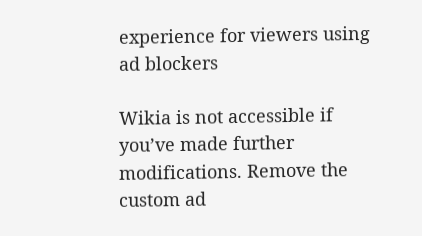experience for viewers using ad blockers

Wikia is not accessible if you’ve made further modifications. Remove the custom ad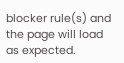blocker rule(s) and the page will load as expected.